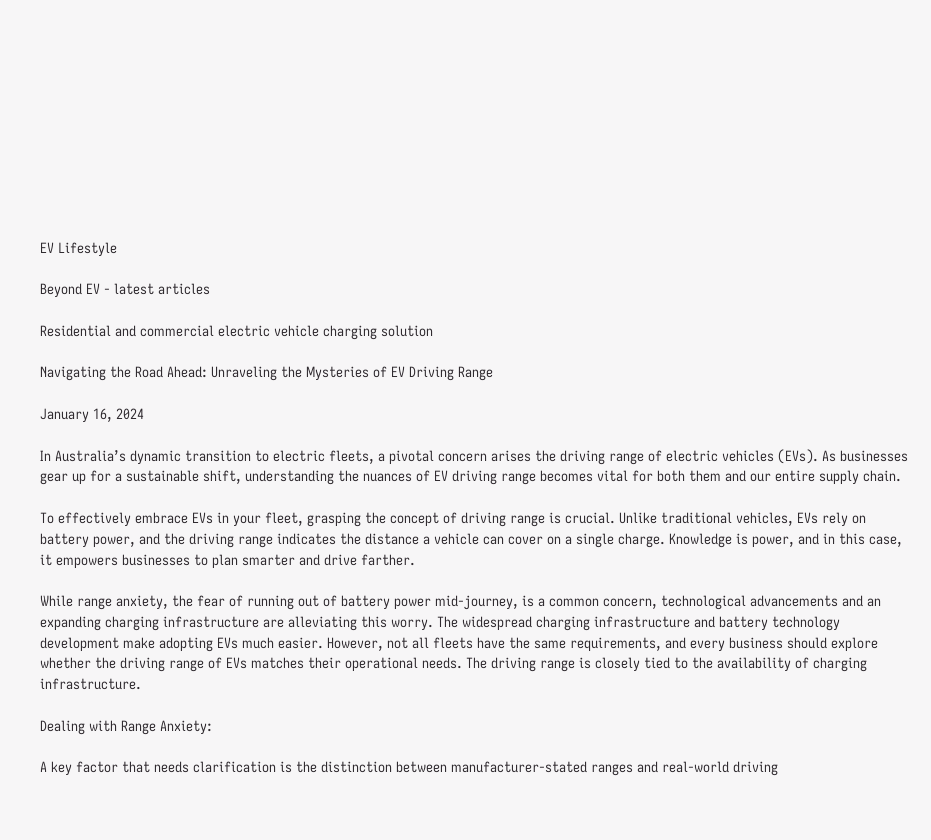EV Lifestyle

Beyond EV - latest articles

Residential and commercial electric vehicle charging solution

Navigating the Road Ahead: Unraveling the Mysteries of EV Driving Range

January 16, 2024

In Australia’s dynamic transition to electric fleets, a pivotal concern arises the driving range of electric vehicles (EVs). As businesses gear up for a sustainable shift, understanding the nuances of EV driving range becomes vital for both them and our entire supply chain.

To effectively embrace EVs in your fleet, grasping the concept of driving range is crucial. Unlike traditional vehicles, EVs rely on battery power, and the driving range indicates the distance a vehicle can cover on a single charge. Knowledge is power, and in this case, it empowers businesses to plan smarter and drive farther.

While range anxiety, the fear of running out of battery power mid-journey, is a common concern, technological advancements and an expanding charging infrastructure are alleviating this worry. The widespread charging infrastructure and battery technology development make adopting EVs much easier. However, not all fleets have the same requirements, and every business should explore whether the driving range of EVs matches their operational needs. The driving range is closely tied to the availability of charging infrastructure.

Dealing with Range Anxiety:

A key factor that needs clarification is the distinction between manufacturer-stated ranges and real-world driving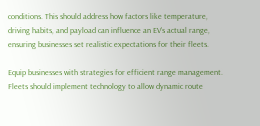conditions. This should address how factors like temperature, driving habits, and payload can influence an EV’s actual range, ensuring businesses set realistic expectations for their fleets.

Equip businesses with strategies for efficient range management. Fleets should implement technology to allow dynamic route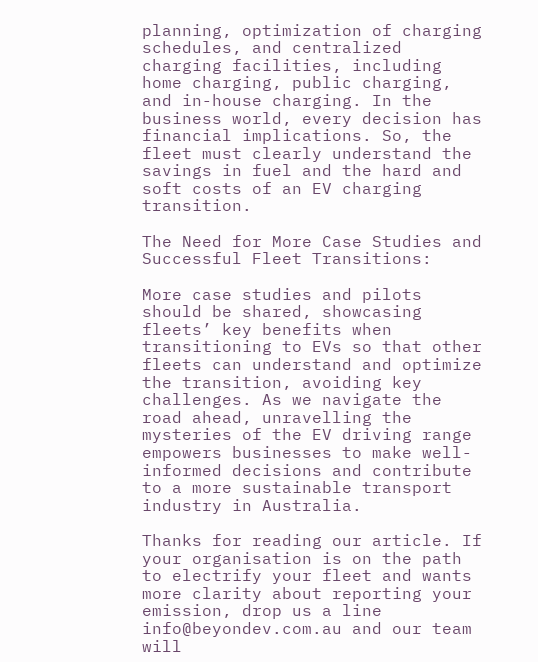planning, optimization of charging schedules, and centralized charging facilities, including home charging, public charging, and in-house charging. In the business world, every decision has financial implications. So, the fleet must clearly understand the savings in fuel and the hard and soft costs of an EV charging transition.

The Need for More Case Studies and Successful Fleet Transitions:

More case studies and pilots should be shared, showcasing fleets’ key benefits when transitioning to EVs so that other fleets can understand and optimize the transition, avoiding key challenges. As we navigate the road ahead, unravelling the mysteries of the EV driving range empowers businesses to make well-informed decisions and contribute to a more sustainable transport industry in Australia.

Thanks for reading our article. If your organisation is on the path to electrify your fleet and wants more clarity about reporting your emission, drop us a line info@beyondev.com.au and our team will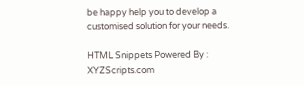be happy help you to develop a customised solution for your needs.

HTML Snippets Powered By : XYZScripts.com